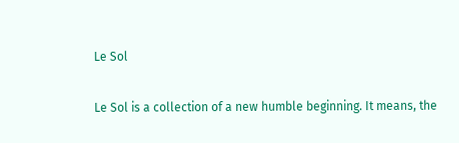Le Sol

Le Sol is a collection of a new humble beginning. It means, the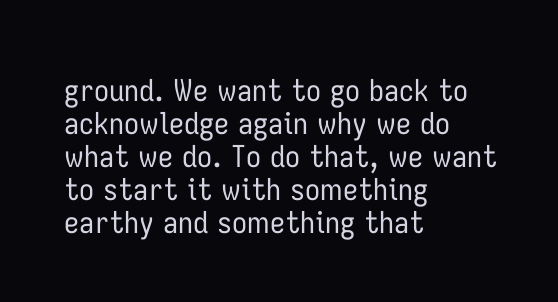ground. We want to go back to acknowledge again why we do what we do. To do that, we want to start it with something earthy and something that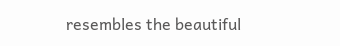resembles the beautiful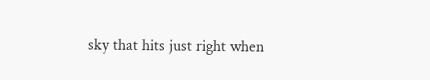sky that hits just right when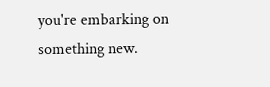you're embarking on something new.